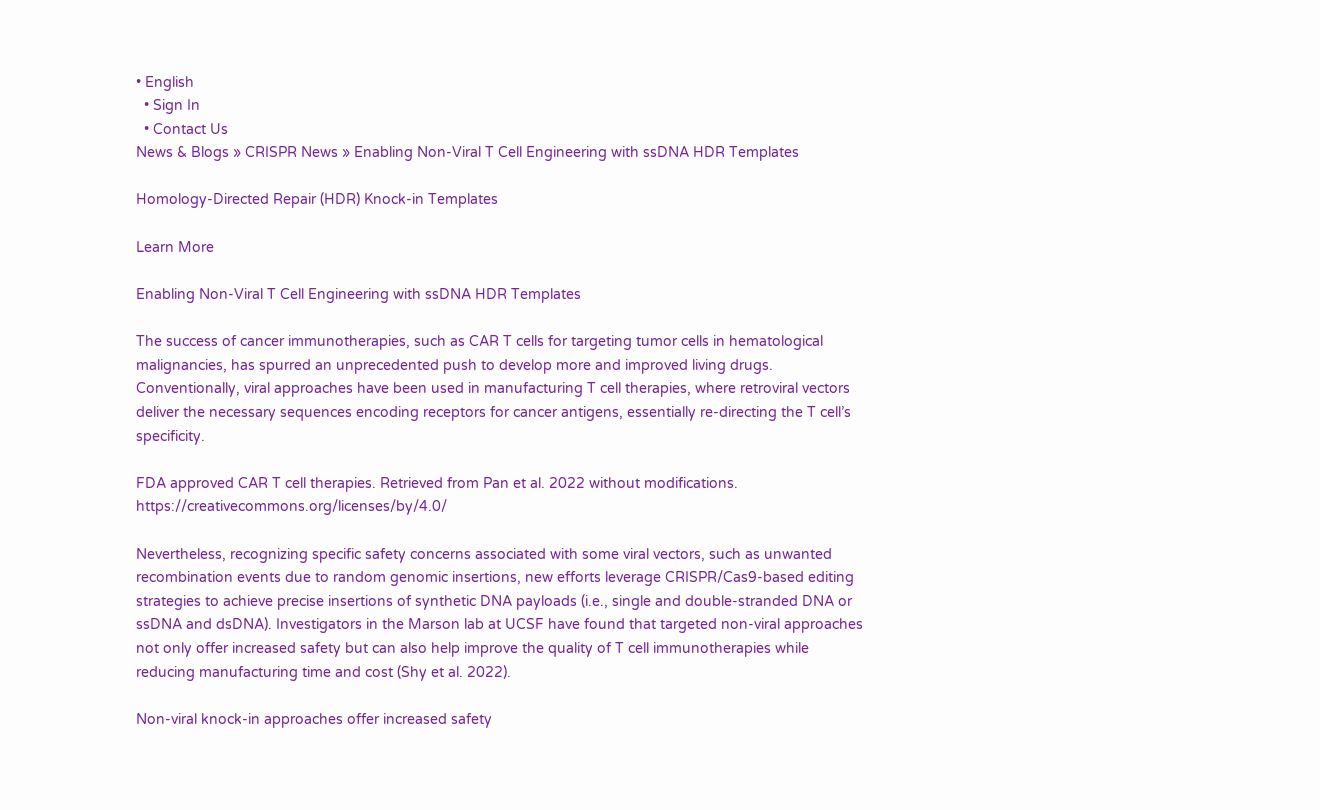• English
  • Sign In
  • Contact Us
News & Blogs » CRISPR News » Enabling Non-Viral T Cell Engineering with ssDNA HDR Templates

Homology-Directed Repair (HDR) Knock-in Templates

Learn More

Enabling Non-Viral T Cell Engineering with ssDNA HDR Templates

The success of cancer immunotherapies, such as CAR T cells for targeting tumor cells in hematological malignancies, has spurred an unprecedented push to develop more and improved living drugs. Conventionally, viral approaches have been used in manufacturing T cell therapies, where retroviral vectors deliver the necessary sequences encoding receptors for cancer antigens, essentially re-directing the T cell’s specificity.

FDA approved CAR T cell therapies. Retrieved from Pan et al. 2022 without modifications. https://creativecommons.org/licenses/by/4.0/

Nevertheless, recognizing specific safety concerns associated with some viral vectors, such as unwanted recombination events due to random genomic insertions, new efforts leverage CRISPR/Cas9-based editing strategies to achieve precise insertions of synthetic DNA payloads (i.e., single and double-stranded DNA or ssDNA and dsDNA). Investigators in the Marson lab at UCSF have found that targeted non-viral approaches not only offer increased safety but can also help improve the quality of T cell immunotherapies while reducing manufacturing time and cost (Shy et al. 2022).

Non-viral knock-in approaches offer increased safety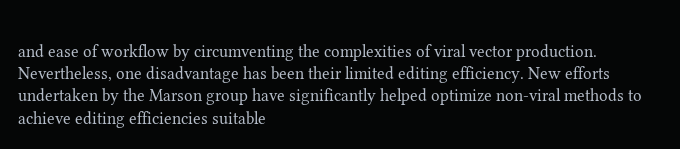and ease of workflow by circumventing the complexities of viral vector production. Nevertheless, one disadvantage has been their limited editing efficiency. New efforts undertaken by the Marson group have significantly helped optimize non-viral methods to achieve editing efficiencies suitable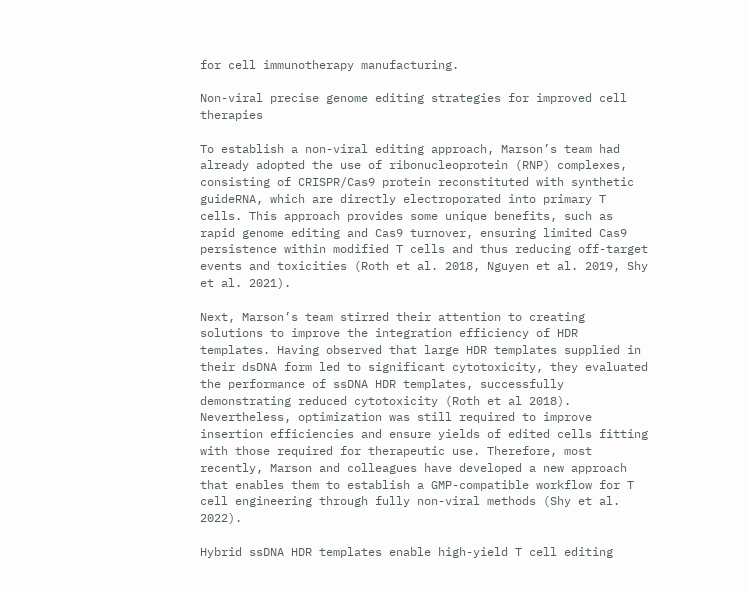for cell immunotherapy manufacturing.

Non-viral precise genome editing strategies for improved cell therapies

To establish a non-viral editing approach, Marson’s team had already adopted the use of ribonucleoprotein (RNP) complexes, consisting of CRISPR/Cas9 protein reconstituted with synthetic guideRNA, which are directly electroporated into primary T cells. This approach provides some unique benefits, such as rapid genome editing and Cas9 turnover, ensuring limited Cas9 persistence within modified T cells and thus reducing off-target events and toxicities (Roth et al. 2018, Nguyen et al. 2019, Shy et al. 2021).

Next, Marson’s team stirred their attention to creating solutions to improve the integration efficiency of HDR templates. Having observed that large HDR templates supplied in their dsDNA form led to significant cytotoxicity, they evaluated the performance of ssDNA HDR templates, successfully demonstrating reduced cytotoxicity (Roth et al 2018). Nevertheless, optimization was still required to improve insertion efficiencies and ensure yields of edited cells fitting with those required for therapeutic use. Therefore, most recently, Marson and colleagues have developed a new approach that enables them to establish a GMP-compatible workflow for T cell engineering through fully non-viral methods (Shy et al. 2022).

Hybrid ssDNA HDR templates enable high-yield T cell editing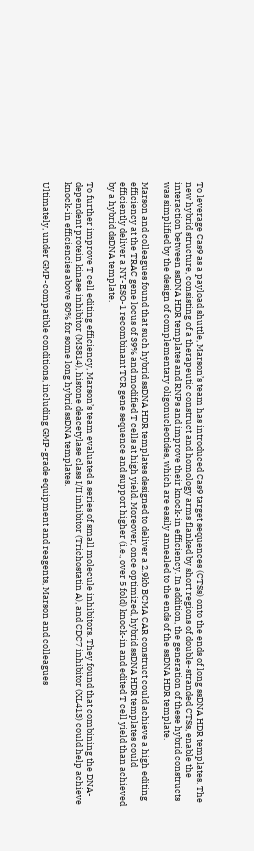To leverage Cas9 as a payload shuttle, Marson’s team has introduced Cas9 target sequences (CTSs) onto the ends of long ssDNA HDR templates. The new hybrid structure, consisting of a therapeutic construct and homology arms flanked by short regions of double-stranded CTSs, enable the interaction between ssDNA HDR templates and RNPs and improve their knock-in efficiency. In addition, the generation of these hybrid constructs was simplified by the design of complementary oligonucleotides, which are easily annealed to the ends of the ssDNA HDR template.

Marson and colleagues found that such hybrid ssDNA HDR templates designed to deliver a 2.9kb BCMA CAR construct could achieve a high editing efficiency at the TRAC gene locus of 39% and modified T cells at high yield. Moreover, once optimized, hybrid ssDNA HDR templates could efficiently deliver a NY-ESO-1 recombinant TCR gene sequence and support higher (i.e., over 5 fold) knock-in and edited T cell yield than achieved by a hybrid dsDNA template.

To further improve T cell editing efficiency, Marson’s team evaluated a series of small molecule inhibitors. They found that combining the DNA-dependent protein kinase inhibitor (M3814), histone deacetylase class I/II inhibitor (Trichostatin A), and CDC7 inhibitor (XL413) could help achieve knock-in efficiencies above 80% for some long hybrid ssDNA templates.

Ultimately, under GMP-compatible conditions, including GMP-grade equipment and reagents, Marson and colleagues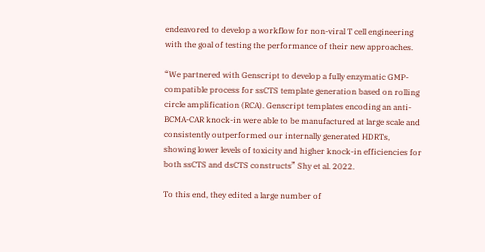endeavored to develop a workflow for non-viral T cell engineering with the goal of testing the performance of their new approaches.

“We partnered with Genscript to develop a fully enzymatic GMP-compatible process for ssCTS template generation based on rolling circle amplification (RCA). Genscript templates encoding an anti-BCMA-CAR knock-in were able to be manufactured at large scale and consistently outperformed our internally generated HDRTs, showing lower levels of toxicity and higher knock-in efficiencies for both ssCTS and dsCTS constructs” Shy et al. 2022.

To this end, they edited a large number of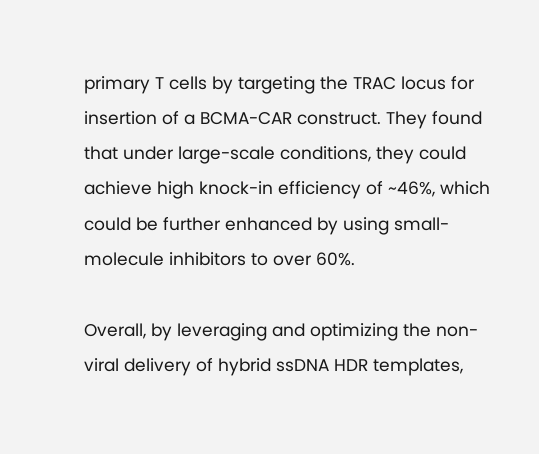primary T cells by targeting the TRAC locus for insertion of a BCMA-CAR construct. They found that under large-scale conditions, they could achieve high knock-in efficiency of ~46%, which could be further enhanced by using small-molecule inhibitors to over 60%.

Overall, by leveraging and optimizing the non-viral delivery of hybrid ssDNA HDR templates,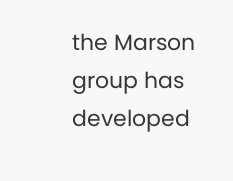the Marson group has developed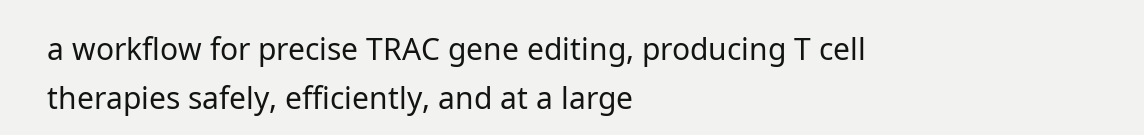a workflow for precise TRAC gene editing, producing T cell therapies safely, efficiently, and at a large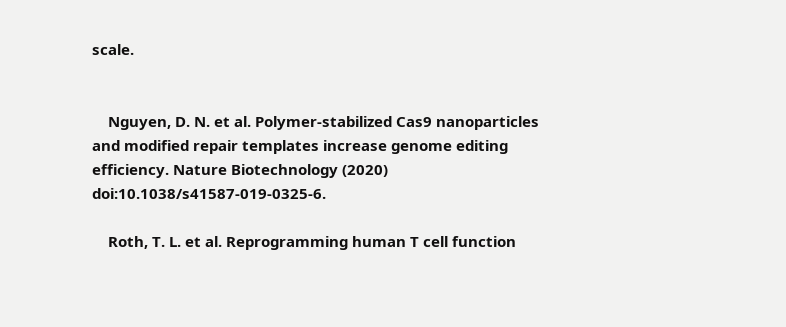scale.


    Nguyen, D. N. et al. Polymer-stabilized Cas9 nanoparticles and modified repair templates increase genome editing efficiency. Nature Biotechnology (2020) doi:10.1038/s41587-019-0325-6.

    Roth, T. L. et al. Reprogramming human T cell function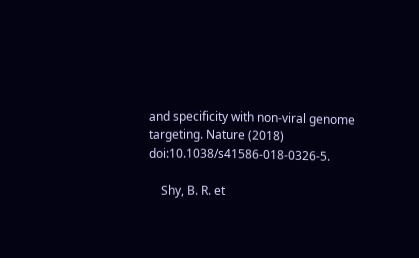and specificity with non-viral genome targeting. Nature (2018) doi:10.1038/s41586-018-0326-5.

    Shy, B. R. et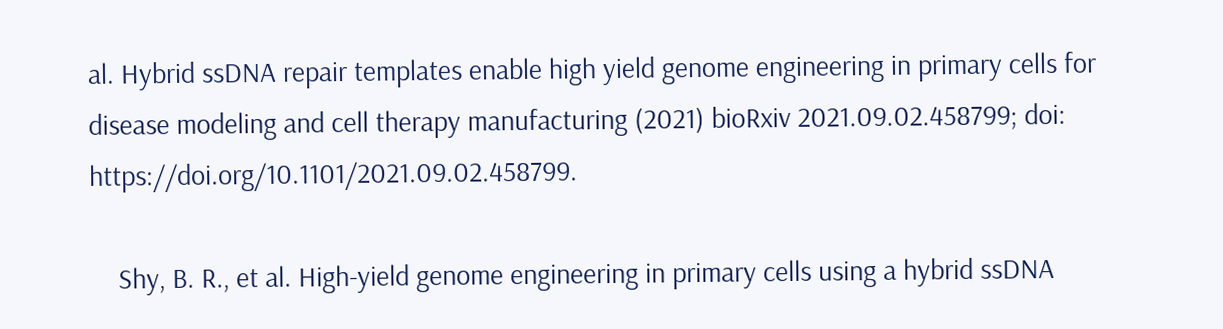al. Hybrid ssDNA repair templates enable high yield genome engineering in primary cells for disease modeling and cell therapy manufacturing (2021) bioRxiv 2021.09.02.458799; doi: https://doi.org/10.1101/2021.09.02.458799.

    Shy, B. R., et al. High-yield genome engineering in primary cells using a hybrid ssDNA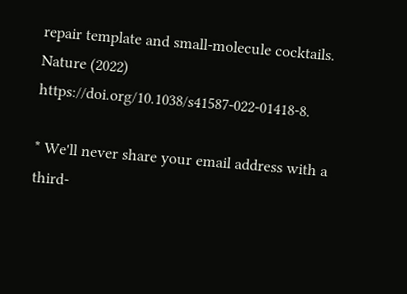repair template and small-molecule cocktails. Nature (2022) https://doi.org/10.1038/s41587-022-01418-8.

* We'll never share your email address with a third-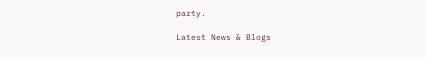party.

Latest News & Blogs